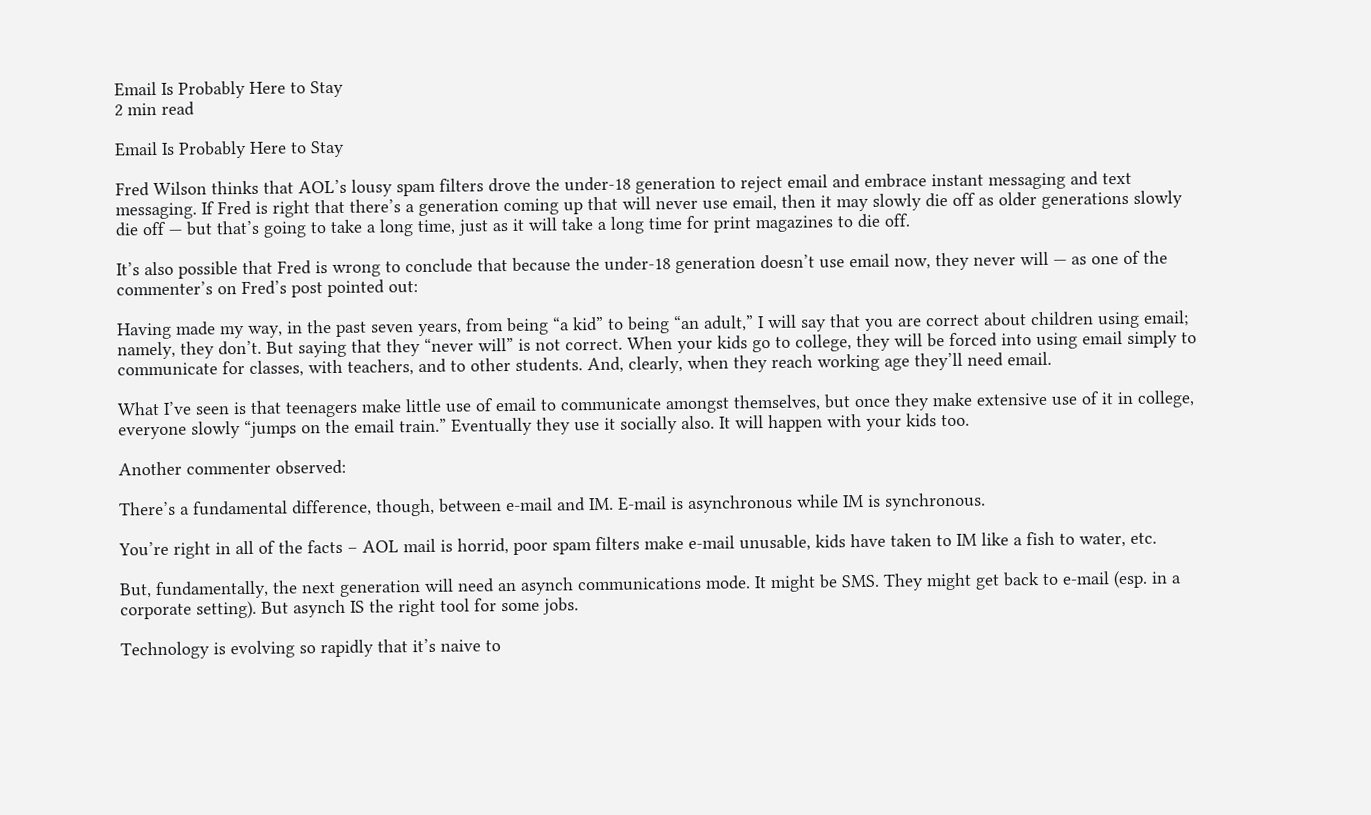Email Is Probably Here to Stay
2 min read

Email Is Probably Here to Stay

Fred Wilson thinks that AOL’s lousy spam filters drove the under-18 generation to reject email and embrace instant messaging and text messaging. If Fred is right that there’s a generation coming up that will never use email, then it may slowly die off as older generations slowly die off — but that’s going to take a long time, just as it will take a long time for print magazines to die off.

It’s also possible that Fred is wrong to conclude that because the under-18 generation doesn’t use email now, they never will — as one of the commenter’s on Fred’s post pointed out:

Having made my way, in the past seven years, from being “a kid” to being “an adult,” I will say that you are correct about children using email; namely, they don’t. But saying that they “never will” is not correct. When your kids go to college, they will be forced into using email simply to communicate for classes, with teachers, and to other students. And, clearly, when they reach working age they’ll need email.

What I’ve seen is that teenagers make little use of email to communicate amongst themselves, but once they make extensive use of it in college, everyone slowly “jumps on the email train.” Eventually they use it socially also. It will happen with your kids too.

Another commenter observed:

There’s a fundamental difference, though, between e-mail and IM. E-mail is asynchronous while IM is synchronous.

You’re right in all of the facts – AOL mail is horrid, poor spam filters make e-mail unusable, kids have taken to IM like a fish to water, etc.

But, fundamentally, the next generation will need an asynch communications mode. It might be SMS. They might get back to e-mail (esp. in a corporate setting). But asynch IS the right tool for some jobs.

Technology is evolving so rapidly that it’s naive to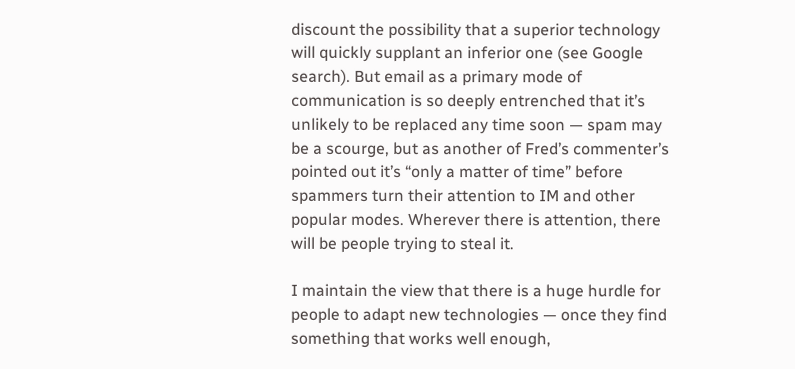discount the possibility that a superior technology will quickly supplant an inferior one (see Google search). But email as a primary mode of communication is so deeply entrenched that it’s unlikely to be replaced any time soon — spam may be a scourge, but as another of Fred’s commenter’s pointed out it’s “only a matter of time” before spammers turn their attention to IM and other popular modes. Wherever there is attention, there will be people trying to steal it.

I maintain the view that there is a huge hurdle for people to adapt new technologies — once they find something that works well enough,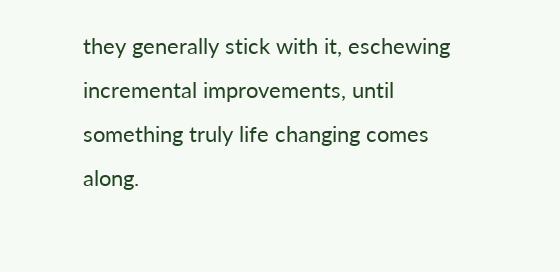they generally stick with it, eschewing incremental improvements, until something truly life changing comes along.